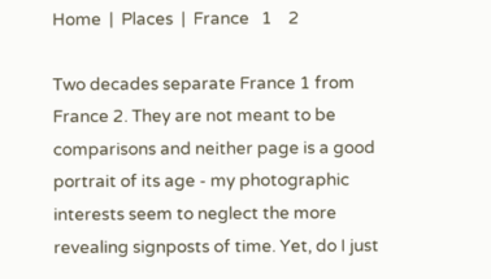Home  |  Places  |  France   1    2

Two decades separate France 1 from France 2. They are not meant to be comparisons and neither page is a good portrait of its age - my photographic interests seem to neglect the more revealing signposts of time. Yet, do I just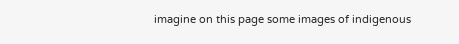imagine on this page some images of indigenous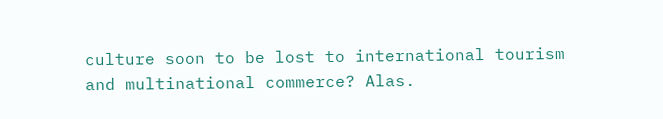culture soon to be lost to international tourism and multinational commerce? Alas.